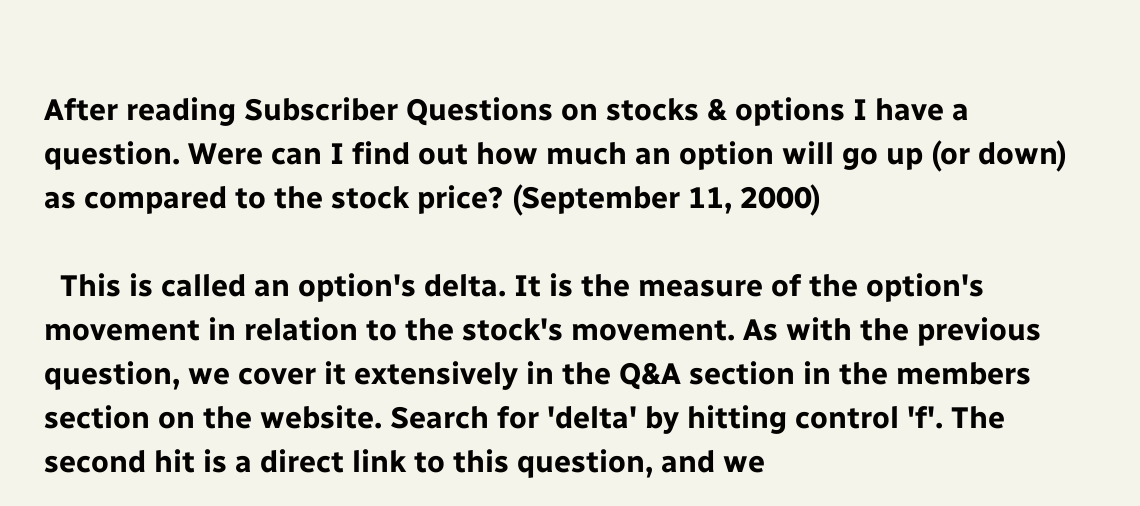After reading Subscriber Questions on stocks & options I have a question. Were can I find out how much an option will go up (or down) as compared to the stock price? (September 11, 2000)

  This is called an option's delta. It is the measure of the option's movement in relation to the stock's movement. As with the previous question, we cover it extensively in the Q&A section in the members section on the website. Search for 'delta' by hitting control 'f'. The second hit is a direct link to this question, and we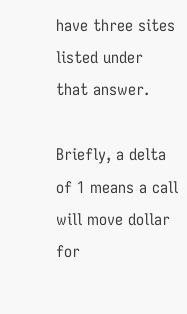have three sites listed under that answer.

Briefly, a delta of 1 means a call will move dollar for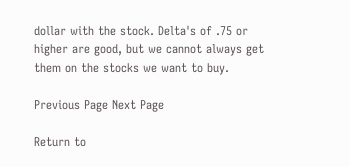dollar with the stock. Delta's of .75 or higher are good, but we cannot always get them on the stocks we want to buy.

Previous Page Next Page

Return to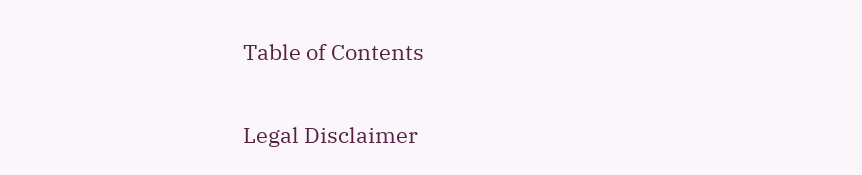Table of Contents

Legal Disclaimer